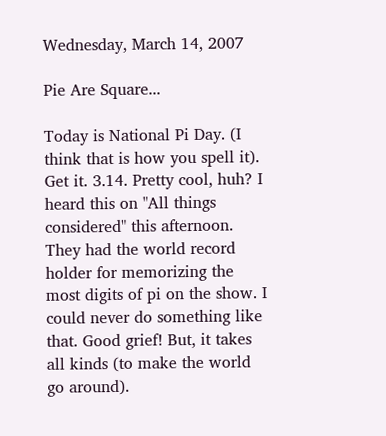Wednesday, March 14, 2007

Pie Are Square...

Today is National Pi Day. (I think that is how you spell it). Get it. 3.14. Pretty cool, huh? I heard this on "All things considered" this afternoon. They had the world record holder for memorizing the most digits of pi on the show. I could never do something like that. Good grief! But, it takes all kinds (to make the world go around).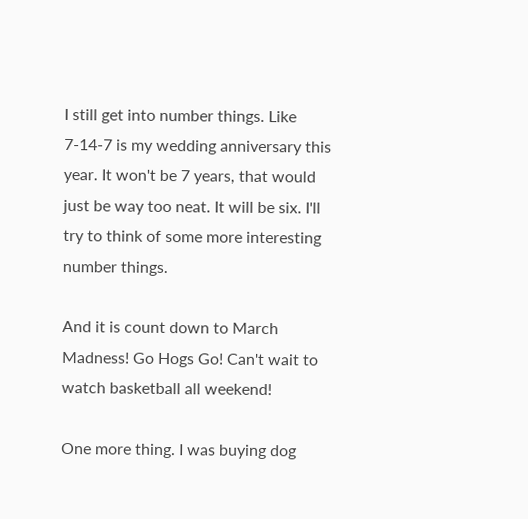I still get into number things. Like 7-14-7 is my wedding anniversary this year. It won't be 7 years, that would just be way too neat. It will be six. I'll try to think of some more interesting number things.

And it is count down to March Madness! Go Hogs Go! Can't wait to watch basketball all weekend!

One more thing. I was buying dog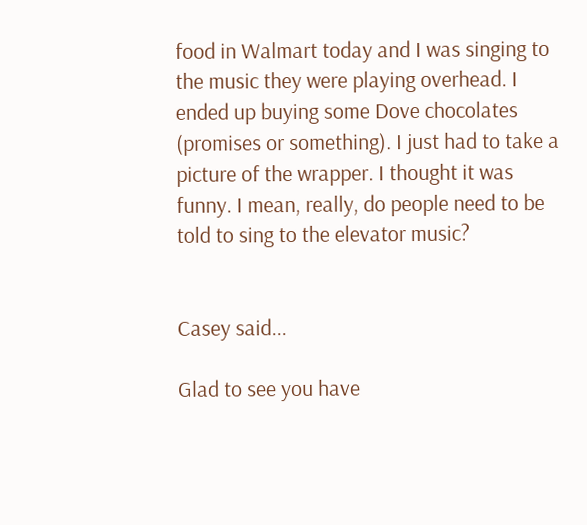food in Walmart today and I was singing to the music they were playing overhead. I ended up buying some Dove chocolates (promises or something). I just had to take a picture of the wrapper. I thought it was funny. I mean, really, do people need to be told to sing to the elevator music?


Casey said...

Glad to see you have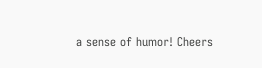a sense of humor! Cheers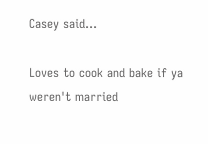Casey said...

Loves to cook and bake if ya weren't married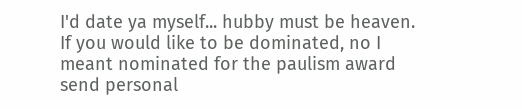I'd date ya myself... hubby must be heaven. If you would like to be dominated, no I meant nominated for the paulism award send personal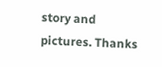story and pictures. Thanks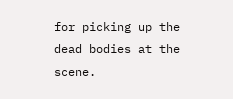for picking up the dead bodies at the scene.